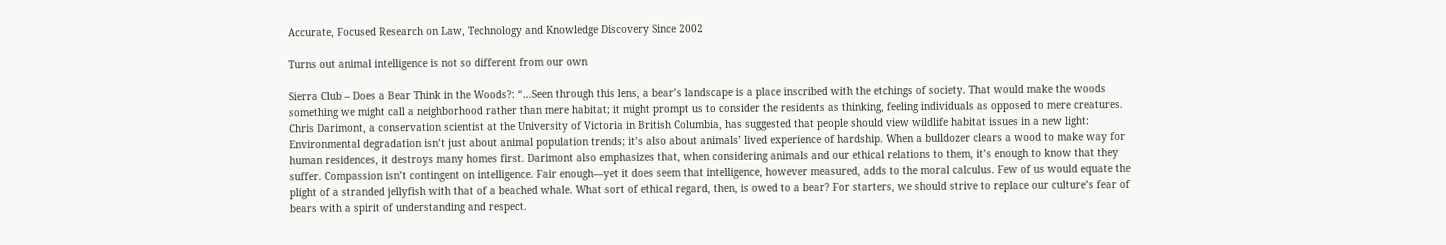Accurate, Focused Research on Law, Technology and Knowledge Discovery Since 2002

Turns out animal intelligence is not so different from our own

Sierra Club – Does a Bear Think in the Woods?: “…Seen through this lens, a bear’s landscape is a place inscribed with the etchings of society. That would make the woods something we might call a neighborhood rather than mere habitat; it might prompt us to consider the residents as thinking, feeling individuals as opposed to mere creatures. Chris Darimont, a conservation scientist at the University of Victoria in British Columbia, has suggested that people should view wildlife habitat issues in a new light: Environmental degradation isn’t just about animal population trends; it’s also about animals’ lived experience of hardship. When a bulldozer clears a wood to make way for human residences, it destroys many homes first. Darimont also emphasizes that, when considering animals and our ethical relations to them, it’s enough to know that they suffer. Compassion isn’t contingent on intelligence. Fair enough—yet it does seem that intelligence, however measured, adds to the moral calculus. Few of us would equate the plight of a stranded jellyfish with that of a beached whale. What sort of ethical regard, then, is owed to a bear? For starters, we should strive to replace our culture’s fear of bears with a spirit of understanding and respect.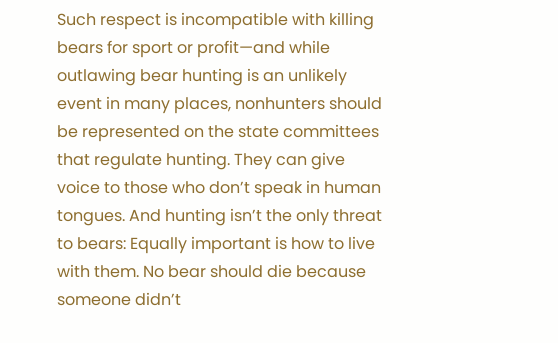Such respect is incompatible with killing bears for sport or profit—and while outlawing bear hunting is an unlikely event in many places, nonhunters should be represented on the state committees that regulate hunting. They can give voice to those who don’t speak in human tongues. And hunting isn’t the only threat to bears: Equally important is how to live with them. No bear should die because someone didn’t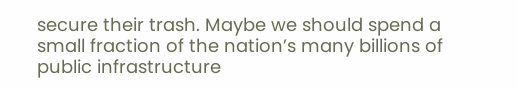secure their trash. Maybe we should spend a small fraction of the nation’s many billions of public infrastructure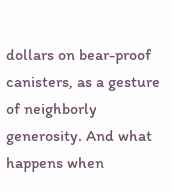dollars on bear-proof canisters, as a gesture of neighborly generosity. And what happens when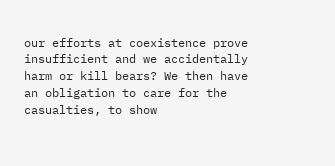our efforts at coexistence prove insufficient and we accidentally harm or kill bears? We then have an obligation to care for the casualties, to show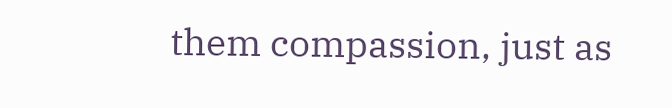them compassion, just as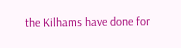the Kilhams have done for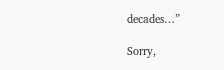decades…”

Sorry,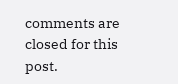comments are closed for this post.